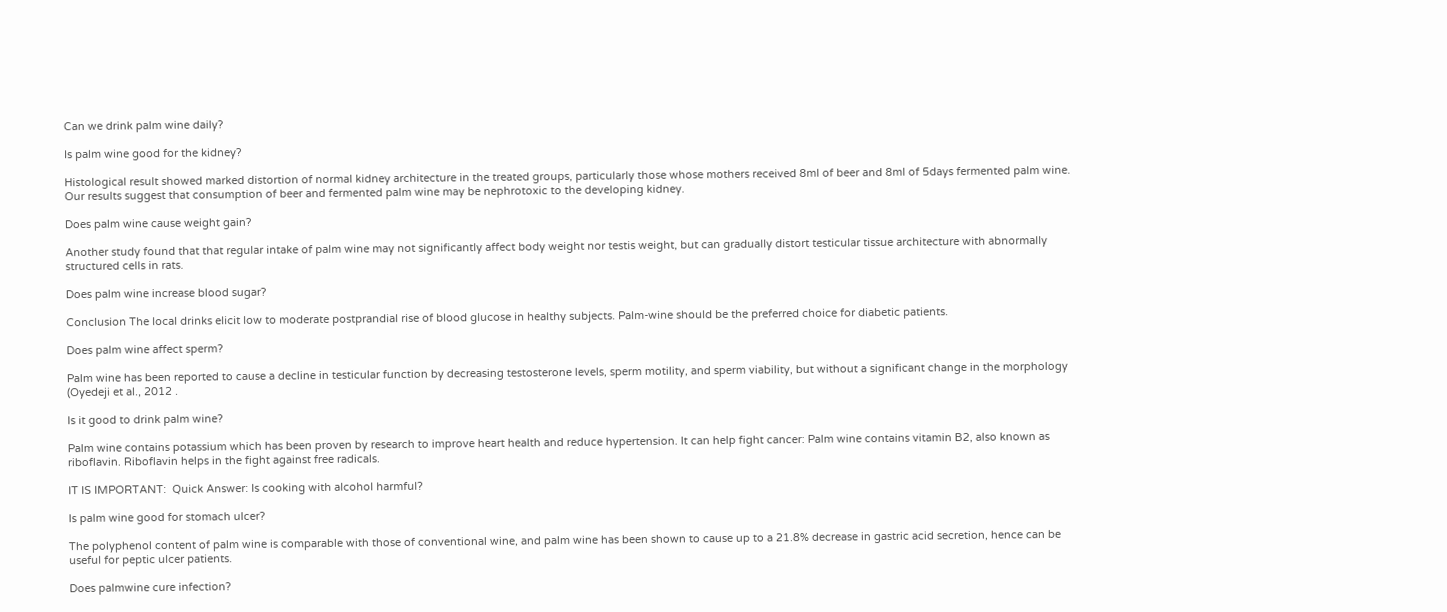Can we drink palm wine daily?

Is palm wine good for the kidney?

Histological result showed marked distortion of normal kidney architecture in the treated groups, particularly those whose mothers received 8ml of beer and 8ml of 5days fermented palm wine. Our results suggest that consumption of beer and fermented palm wine may be nephrotoxic to the developing kidney.

Does palm wine cause weight gain?

Another study found that that regular intake of palm wine may not significantly affect body weight nor testis weight, but can gradually distort testicular tissue architecture with abnormally structured cells in rats.

Does palm wine increase blood sugar?

Conclusion The local drinks elicit low to moderate postprandial rise of blood glucose in healthy subjects. Palm-wine should be the preferred choice for diabetic patients.

Does palm wine affect sperm?

Palm wine has been reported to cause a decline in testicular function by decreasing testosterone levels, sperm motility, and sperm viability, but without a significant change in the morphology (Oyedeji et al., 2012 .

Is it good to drink palm wine?

Palm wine contains potassium which has been proven by research to improve heart health and reduce hypertension. It can help fight cancer: Palm wine contains vitamin B2, also known as riboflavin. Riboflavin helps in the fight against free radicals.

IT IS IMPORTANT:  Quick Answer: Is cooking with alcohol harmful?

Is palm wine good for stomach ulcer?

The polyphenol content of palm wine is comparable with those of conventional wine, and palm wine has been shown to cause up to a 21.8% decrease in gastric acid secretion, hence can be useful for peptic ulcer patients.

Does palmwine cure infection?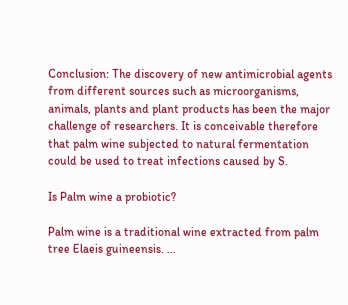Conclusion: The discovery of new antimicrobial agents from different sources such as microorganisms, animals, plants and plant products has been the major challenge of researchers. It is conceivable therefore that palm wine subjected to natural fermentation could be used to treat infections caused by S.

Is Palm wine a probiotic?

Palm wine is a traditional wine extracted from palm tree Elaeis guineensis. …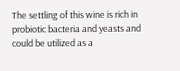The settling of this wine is rich in probiotic bacteria and yeasts and could be utilized as a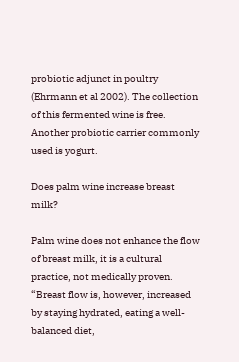probiotic adjunct in poultry (Ehrmann et al 2002). The collection of this fermented wine is free. Another probiotic carrier commonly used is yogurt.

Does palm wine increase breast milk?

Palm wine does not enhance the flow of breast milk, it is a cultural practice, not medically proven. “Breast flow is, however, increased by staying hydrated, eating a well-balanced diet,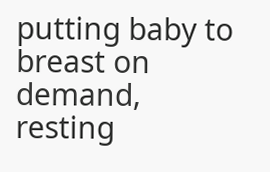putting baby to breast on demand, resting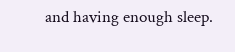and having enough sleep.